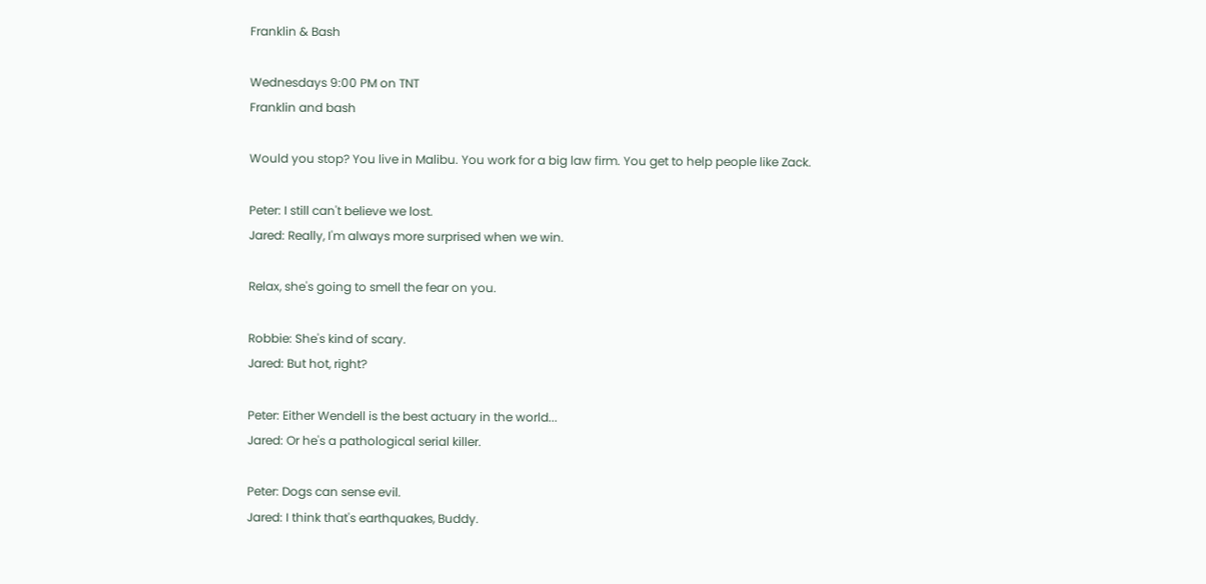Franklin & Bash

Wednesdays 9:00 PM on TNT
Franklin and bash

Would you stop? You live in Malibu. You work for a big law firm. You get to help people like Zack.

Peter: I still can't believe we lost.
Jared: Really, I'm always more surprised when we win.

Relax, she's going to smell the fear on you.

Robbie: She's kind of scary.
Jared: But hot, right?

Peter: Either Wendell is the best actuary in the world...
Jared: Or he's a pathological serial killer.

Peter: Dogs can sense evil.
Jared: I think that's earthquakes, Buddy.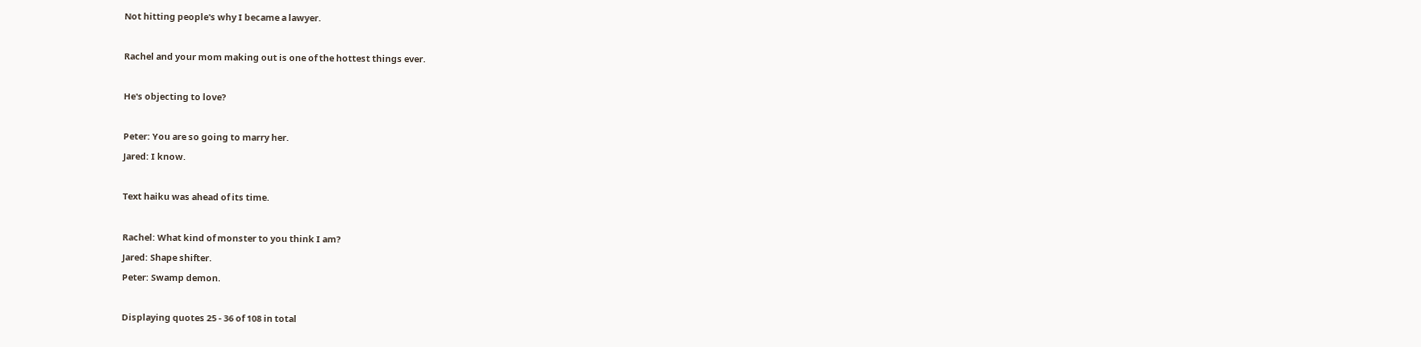Not hitting people's why I became a lawyer.

Rachel and your mom making out is one of the hottest things ever.

He's objecting to love?

Peter: You are so going to marry her.
Jared: I know.

Text haiku was ahead of its time.

Rachel: What kind of monster to you think I am?
Jared: Shape shifter.
Peter: Swamp demon.

Displaying quotes 25 - 36 of 108 in total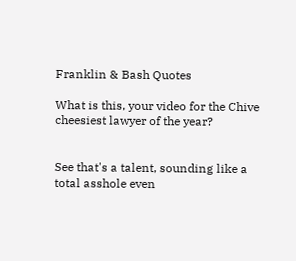Franklin & Bash Quotes

What is this, your video for the Chive cheesiest lawyer of the year?


See that's a talent, sounding like a total asshole even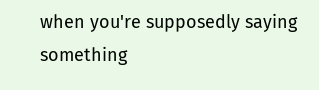when you're supposedly saying something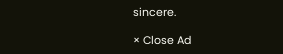sincere.

× Close Ad